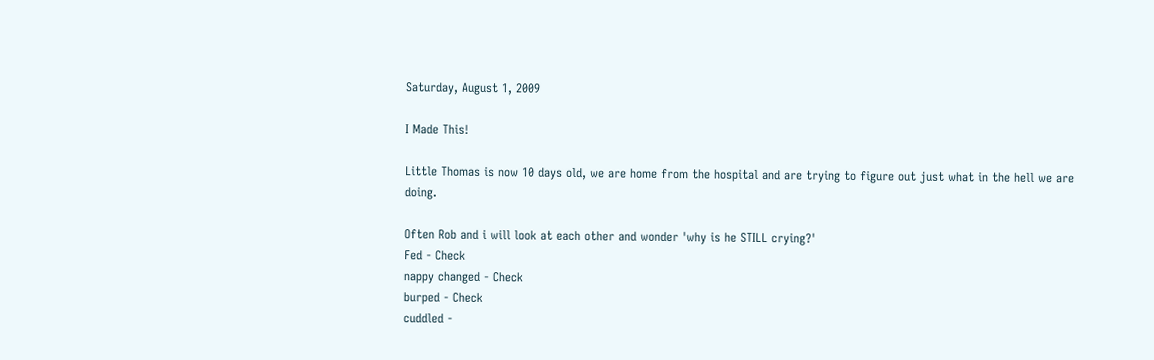Saturday, August 1, 2009

I Made This!

Little Thomas is now 10 days old, we are home from the hospital and are trying to figure out just what in the hell we are doing.

Often Rob and i will look at each other and wonder 'why is he STILL crying?'
Fed - Check
nappy changed - Check
burped - Check
cuddled -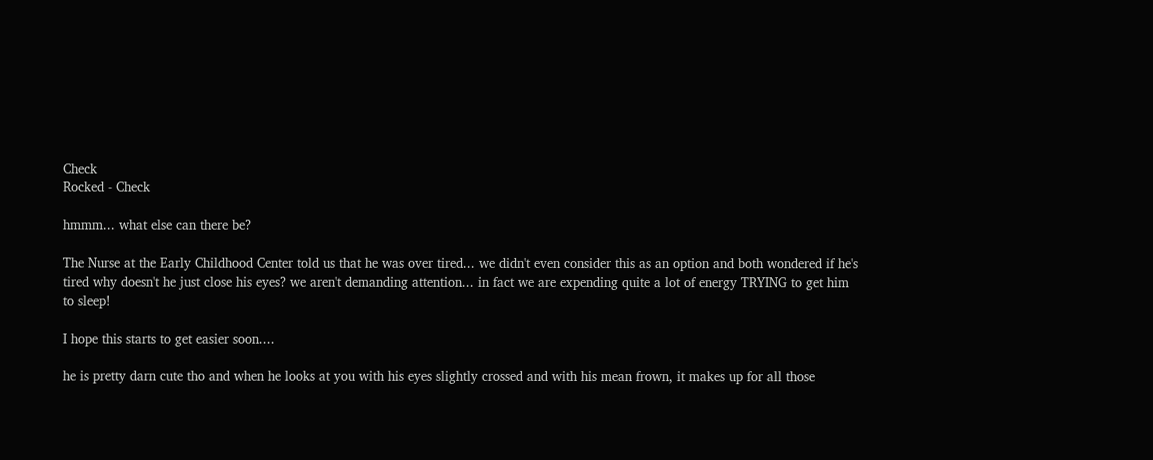Check
Rocked - Check

hmmm... what else can there be?

The Nurse at the Early Childhood Center told us that he was over tired... we didn't even consider this as an option and both wondered if he's tired why doesn't he just close his eyes? we aren't demanding attention... in fact we are expending quite a lot of energy TRYING to get him to sleep!

I hope this starts to get easier soon....

he is pretty darn cute tho and when he looks at you with his eyes slightly crossed and with his mean frown, it makes up for all those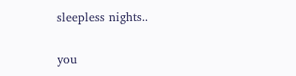sleepless nights..

you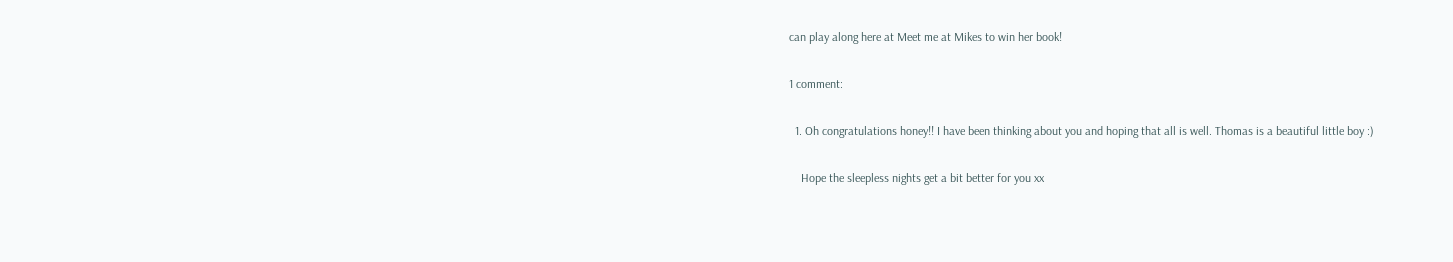can play along here at Meet me at Mikes to win her book!

1 comment:

  1. Oh congratulations honey!! I have been thinking about you and hoping that all is well. Thomas is a beautiful little boy :)

    Hope the sleepless nights get a bit better for you xx